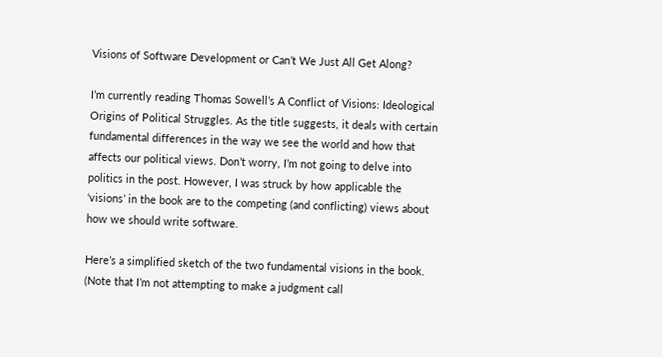Visions of Software Development or Can’t We Just All Get Along?

I’m currently reading Thomas Sowell’s A Conflict of Visions: Ideological Origins of Political Struggles. As the title suggests, it deals with certain fundamental differences in the way we see the world and how that affects our political views. Don’t worry, I’m not going to delve into politics in the post. However, I was struck by how applicable the ‘visions’ in the book are to the competing (and conflicting) views about how we should write software.

Here’s a simplified sketch of the two fundamental visions in the book. (Note that I’m not attempting to make a judgment call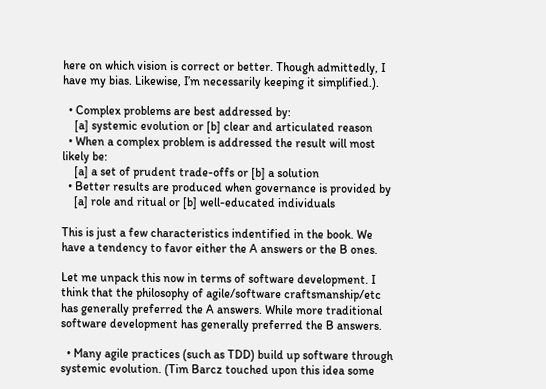here on which vision is correct or better. Though admittedly, I have my bias. Likewise, I’m necessarily keeping it simplified.).

  • Complex problems are best addressed by:
    [a] systemic evolution or [b] clear and articulated reason
  • When a complex problem is addressed the result will most likely be:
    [a] a set of prudent trade-offs or [b] a solution
  • Better results are produced when governance is provided by
    [a] role and ritual or [b] well-educated individuals

This is just a few characteristics indentified in the book. We have a tendency to favor either the A answers or the B ones.

Let me unpack this now in terms of software development. I think that the philosophy of agile/software craftsmanship/etc has generally preferred the A answers. While more traditional software development has generally preferred the B answers.

  • Many agile practices (such as TDD) build up software through systemic evolution. (Tim Barcz touched upon this idea some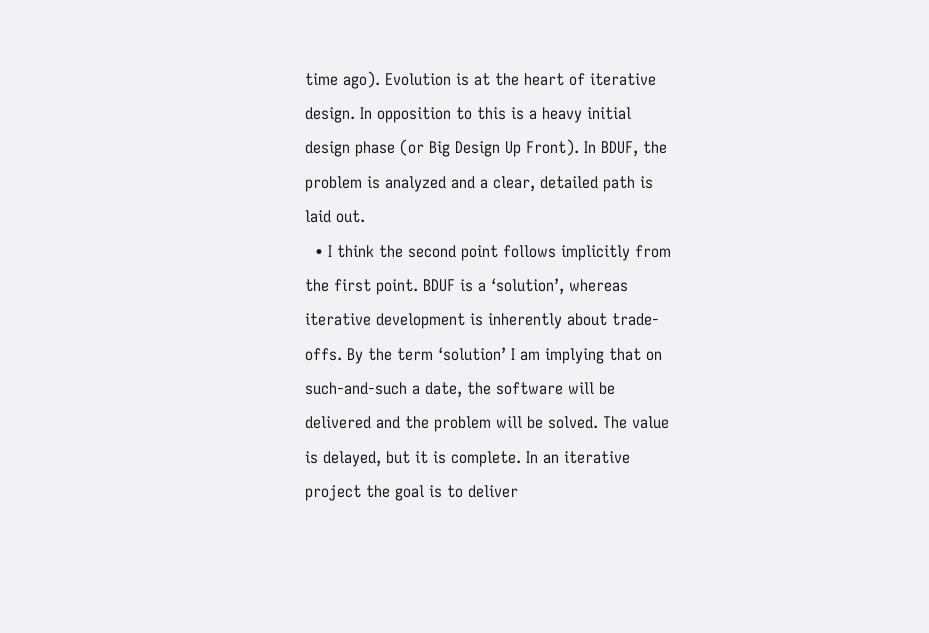time ago). Evolution is at the heart of iterative design. In opposition to this is a heavy initial design phase (or Big Design Up Front). In BDUF, the problem is analyzed and a clear, detailed path is laid out.
  • I think the second point follows implicitly from the first point. BDUF is a ‘solution’, whereas iterative development is inherently about trade-offs. By the term ‘solution’ I am implying that on such-and-such a date, the software will be delivered and the problem will be solved. The value is delayed, but it is complete. In an iterative project the goal is to deliver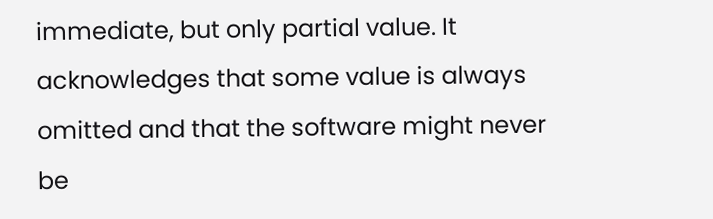immediate, but only partial value. It acknowledges that some value is always omitted and that the software might never be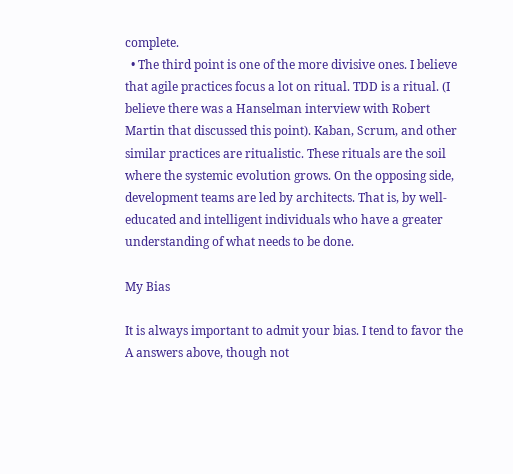complete.
  • The third point is one of the more divisive ones. I believe that agile practices focus a lot on ritual. TDD is a ritual. (I believe there was a Hanselman interview with Robert Martin that discussed this point). Kaban, Scrum, and other similar practices are ritualistic. These rituals are the soil where the systemic evolution grows. On the opposing side, development teams are led by architects. That is, by well-educated and intelligent individuals who have a greater understanding of what needs to be done.

My Bias

It is always important to admit your bias. I tend to favor the A answers above, though not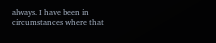always. I have been in circumstances where that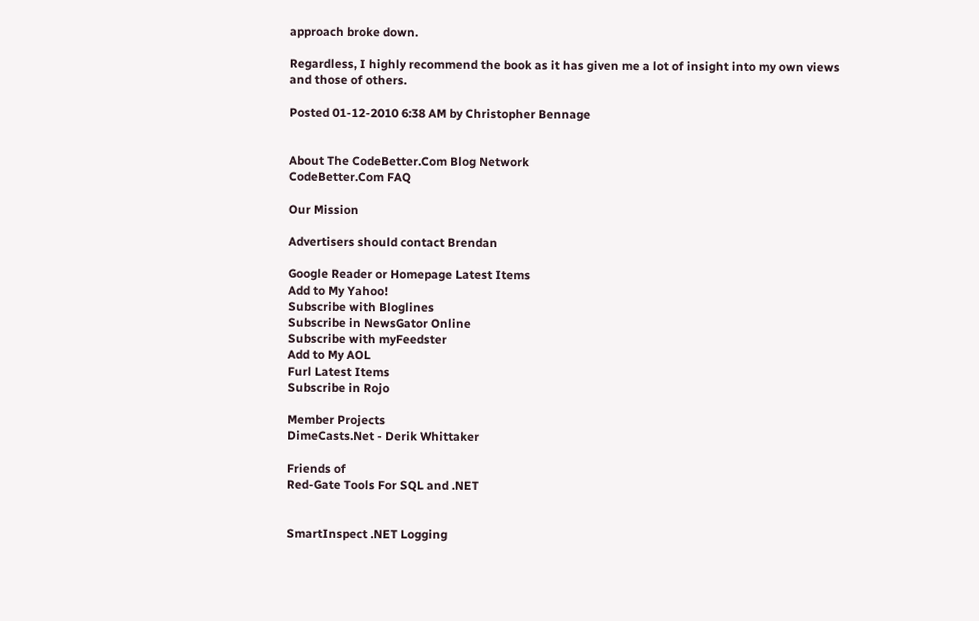approach broke down.

Regardless, I highly recommend the book as it has given me a lot of insight into my own views and those of others.

Posted 01-12-2010 6:38 AM by Christopher Bennage


About The CodeBetter.Com Blog Network
CodeBetter.Com FAQ

Our Mission

Advertisers should contact Brendan

Google Reader or Homepage Latest Items
Add to My Yahoo!
Subscribe with Bloglines
Subscribe in NewsGator Online
Subscribe with myFeedster
Add to My AOL
Furl Latest Items
Subscribe in Rojo

Member Projects
DimeCasts.Net - Derik Whittaker

Friends of
Red-Gate Tools For SQL and .NET


SmartInspect .NET Logging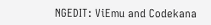NGEDIT: ViEmu and Codekana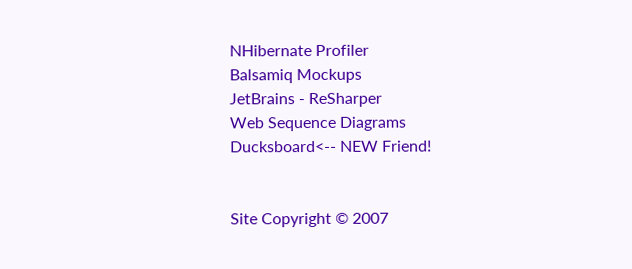NHibernate Profiler
Balsamiq Mockups
JetBrains - ReSharper
Web Sequence Diagrams
Ducksboard<-- NEW Friend!


Site Copyright © 2007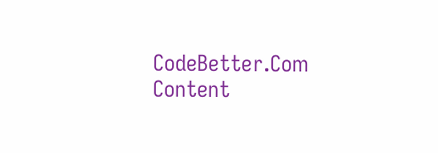CodeBetter.Com
Content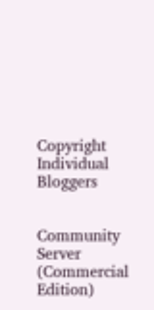Copyright Individual Bloggers


Community Server (Commercial Edition)